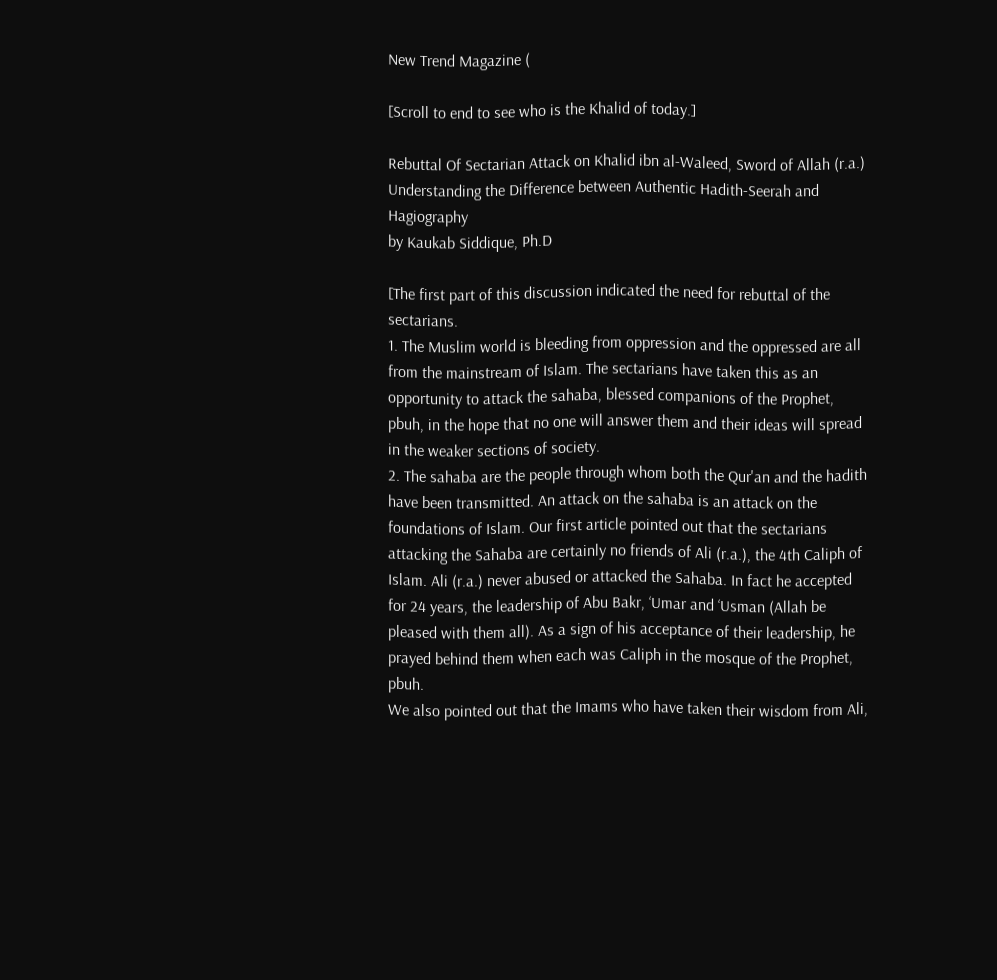New Trend Magazine (

[Scroll to end to see who is the Khalid of today.]

Rebuttal Of Sectarian Attack on Khalid ibn al-Waleed, Sword of Allah (r.a.)
Understanding the Difference between Authentic Hadith-Seerah and Hagiography
by Kaukab Siddique, Ph.D

[The first part of this discussion indicated the need for rebuttal of the sectarians.
1. The Muslim world is bleeding from oppression and the oppressed are all from the mainstream of Islam. The sectarians have taken this as an opportunity to attack the sahaba, blessed companions of the Prophet, pbuh, in the hope that no one will answer them and their ideas will spread in the weaker sections of society.
2. The sahaba are the people through whom both the Qur'an and the hadith have been transmitted. An attack on the sahaba is an attack on the foundations of Islam. Our first article pointed out that the sectarians attacking the Sahaba are certainly no friends of Ali (r.a.), the 4th Caliph of Islam. Ali (r.a.) never abused or attacked the Sahaba. In fact he accepted for 24 years, the leadership of Abu Bakr, ‘Umar and ‘Usman (Allah be pleased with them all). As a sign of his acceptance of their leadership, he prayed behind them when each was Caliph in the mosque of the Prophet, pbuh.
We also pointed out that the Imams who have taken their wisdom from Ali,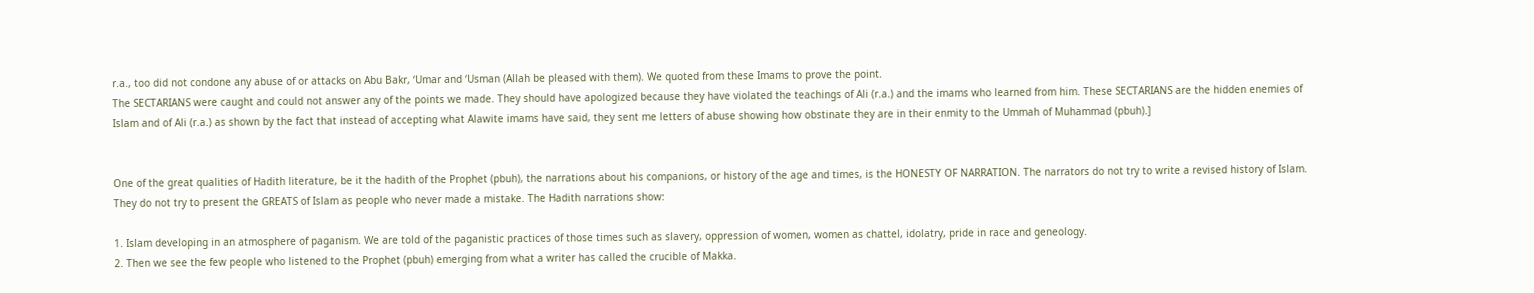r.a., too did not condone any abuse of or attacks on Abu Bakr, ‘Umar and ‘Usman (Allah be pleased with them). We quoted from these Imams to prove the point.
The SECTARIANS were caught and could not answer any of the points we made. They should have apologized because they have violated the teachings of Ali (r.a.) and the imams who learned from him. These SECTARIANS are the hidden enemies of Islam and of Ali (r.a.) as shown by the fact that instead of accepting what Alawite imams have said, they sent me letters of abuse showing how obstinate they are in their enmity to the Ummah of Muhammad (pbuh).]


One of the great qualities of Hadith literature, be it the hadith of the Prophet (pbuh), the narrations about his companions, or history of the age and times, is the HONESTY OF NARRATION. The narrators do not try to write a revised history of Islam. They do not try to present the GREATS of Islam as people who never made a mistake. The Hadith narrations show:

1. Islam developing in an atmosphere of paganism. We are told of the paganistic practices of those times such as slavery, oppression of women, women as chattel, idolatry, pride in race and geneology.
2. Then we see the few people who listened to the Prophet (pbuh) emerging from what a writer has called the crucible of Makka.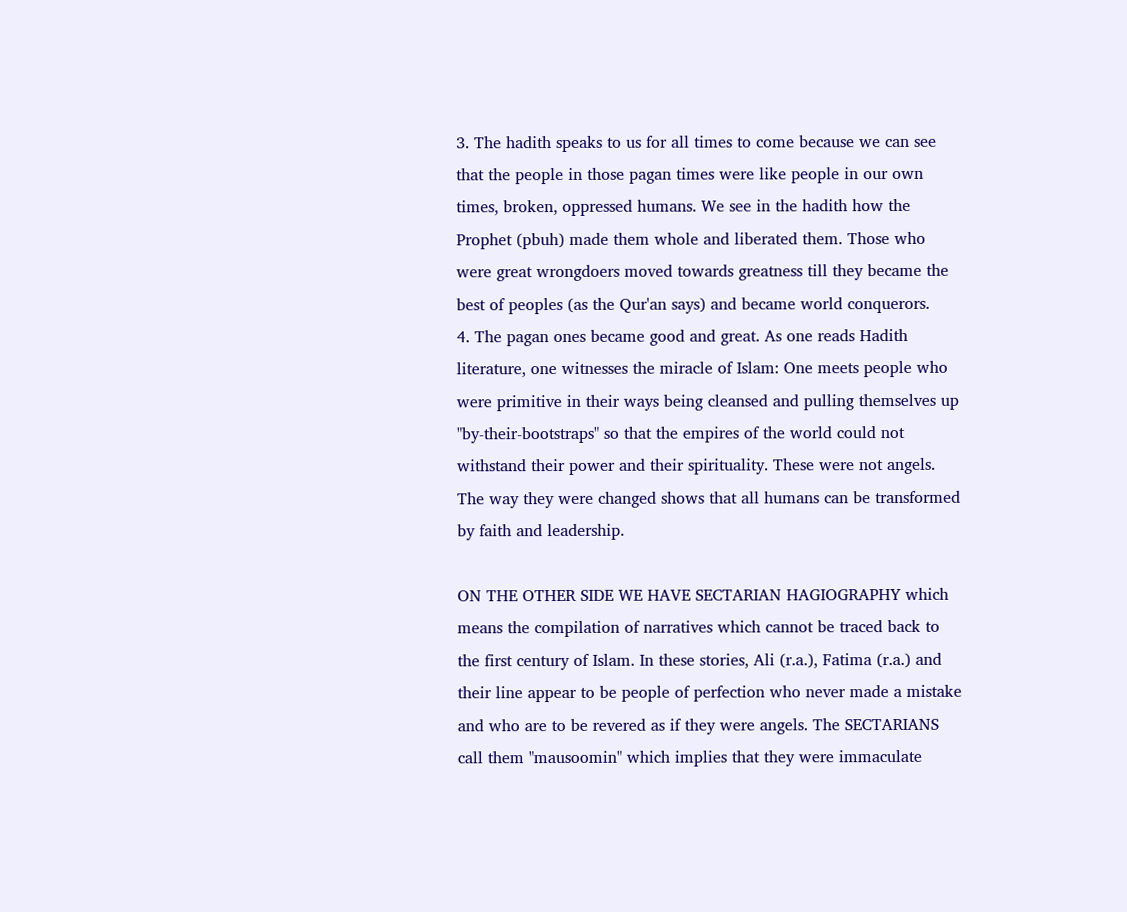3. The hadith speaks to us for all times to come because we can see that the people in those pagan times were like people in our own times, broken, oppressed humans. We see in the hadith how the Prophet (pbuh) made them whole and liberated them. Those who were great wrongdoers moved towards greatness till they became the best of peoples (as the Qur'an says) and became world conquerors.
4. The pagan ones became good and great. As one reads Hadith literature, one witnesses the miracle of Islam: One meets people who were primitive in their ways being cleansed and pulling themselves up "by-their-bootstraps" so that the empires of the world could not withstand their power and their spirituality. These were not angels. The way they were changed shows that all humans can be transformed by faith and leadership.

ON THE OTHER SIDE WE HAVE SECTARIAN HAGIOGRAPHY which means the compilation of narratives which cannot be traced back to the first century of Islam. In these stories, Ali (r.a.), Fatima (r.a.) and their line appear to be people of perfection who never made a mistake and who are to be revered as if they were angels. The SECTARIANS call them "mausoomin" which implies that they were immaculate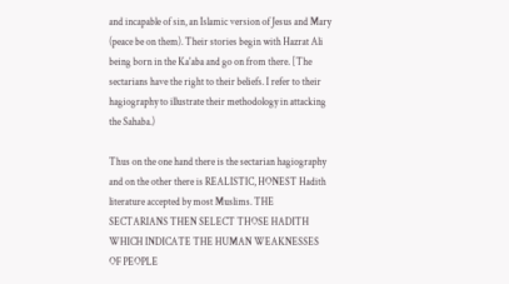and incapable of sin, an Islamic version of Jesus and Mary (peace be on them). Their stories begin with Hazrat Ali being born in the Ka'aba and go on from there. [The sectarians have the right to their beliefs. I refer to their hagiography to illustrate their methodology in attacking the Sahaba.)

Thus on the one hand there is the sectarian hagiography and on the other there is REALISTIC, HONEST Hadith literature accepted by most Muslims. THE SECTARIANS THEN SELECT THOSE HADITH WHICH INDICATE THE HUMAN WEAKNESSES OF PEOPLE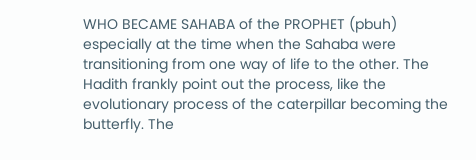WHO BECAME SAHABA of the PROPHET (pbuh) especially at the time when the Sahaba were transitioning from one way of life to the other. The Hadith frankly point out the process, like the evolutionary process of the caterpillar becoming the butterfly. The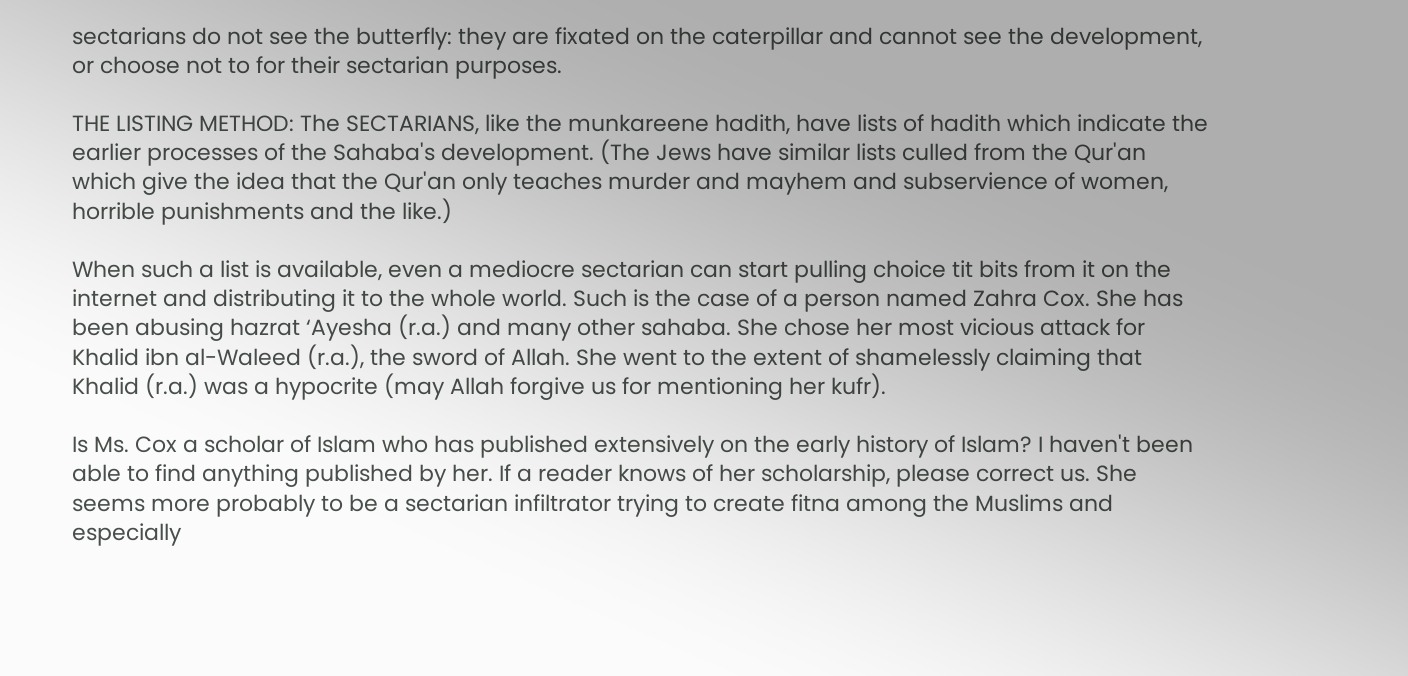sectarians do not see the butterfly: they are fixated on the caterpillar and cannot see the development, or choose not to for their sectarian purposes.

THE LISTING METHOD: The SECTARIANS, like the munkareene hadith, have lists of hadith which indicate the earlier processes of the Sahaba's development. (The Jews have similar lists culled from the Qur'an which give the idea that the Qur'an only teaches murder and mayhem and subservience of women, horrible punishments and the like.)

When such a list is available, even a mediocre sectarian can start pulling choice tit bits from it on the internet and distributing it to the whole world. Such is the case of a person named Zahra Cox. She has been abusing hazrat ‘Ayesha (r.a.) and many other sahaba. She chose her most vicious attack for Khalid ibn al-Waleed (r.a.), the sword of Allah. She went to the extent of shamelessly claiming that Khalid (r.a.) was a hypocrite (may Allah forgive us for mentioning her kufr).

Is Ms. Cox a scholar of Islam who has published extensively on the early history of Islam? I haven't been able to find anything published by her. If a reader knows of her scholarship, please correct us. She seems more probably to be a sectarian infiltrator trying to create fitna among the Muslims and especially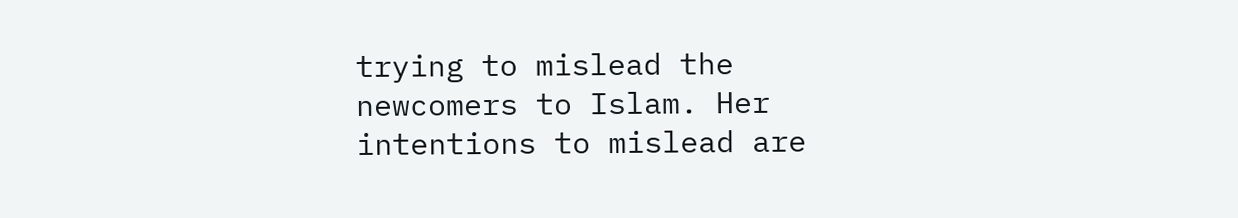trying to mislead the newcomers to Islam. Her intentions to mislead are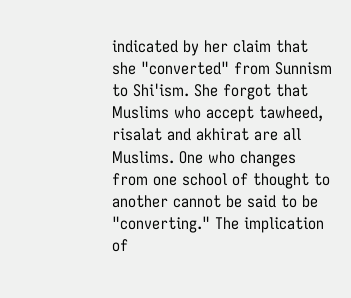indicated by her claim that she "converted" from Sunnism to Shi'ism. She forgot that Muslims who accept tawheed, risalat and akhirat are all Muslims. One who changes from one school of thought to another cannot be said to be "converting." The implication of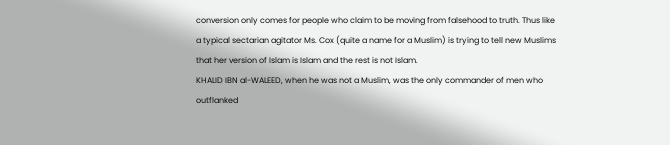conversion only comes for people who claim to be moving from falsehood to truth. Thus like a typical sectarian agitator Ms. Cox (quite a name for a Muslim) is trying to tell new Muslims that her version of Islam is Islam and the rest is not Islam.
KHALID IBN al-WALEED, when he was not a Muslim, was the only commander of men who outflanked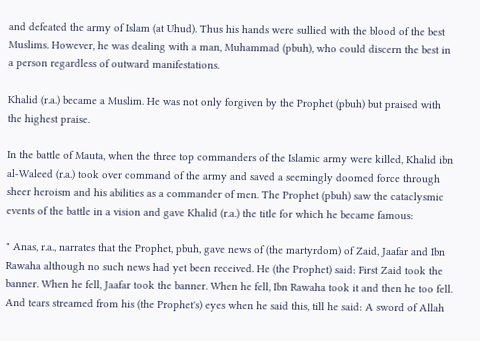and defeated the army of Islam (at Uhud). Thus his hands were sullied with the blood of the best Muslims. However, he was dealing with a man, Muhammad (pbuh), who could discern the best in a person regardless of outward manifestations.

Khalid (r.a.) became a Muslim. He was not only forgiven by the Prophet (pbuh) but praised with the highest praise.

In the battle of Mauta, when the three top commanders of the Islamic army were killed, Khalid ibn al-Waleed (r.a.) took over command of the army and saved a seemingly doomed force through sheer heroism and his abilities as a commander of men. The Prophet (pbuh) saw the cataclysmic events of the battle in a vision and gave Khalid (r.a.) the title for which he became famous:

" Anas, r.a., narrates that the Prophet, pbuh, gave news of (the martyrdom) of Zaid, Jaafar and Ibn Rawaha although no such news had yet been received. He (the Prophet) said: First Zaid took the banner. When he fell, Jaafar took the banner. When he fell, Ibn Rawaha took it and then he too fell. And tears streamed from his (the Prophet's) eyes when he said this, till he said: A sword of Allah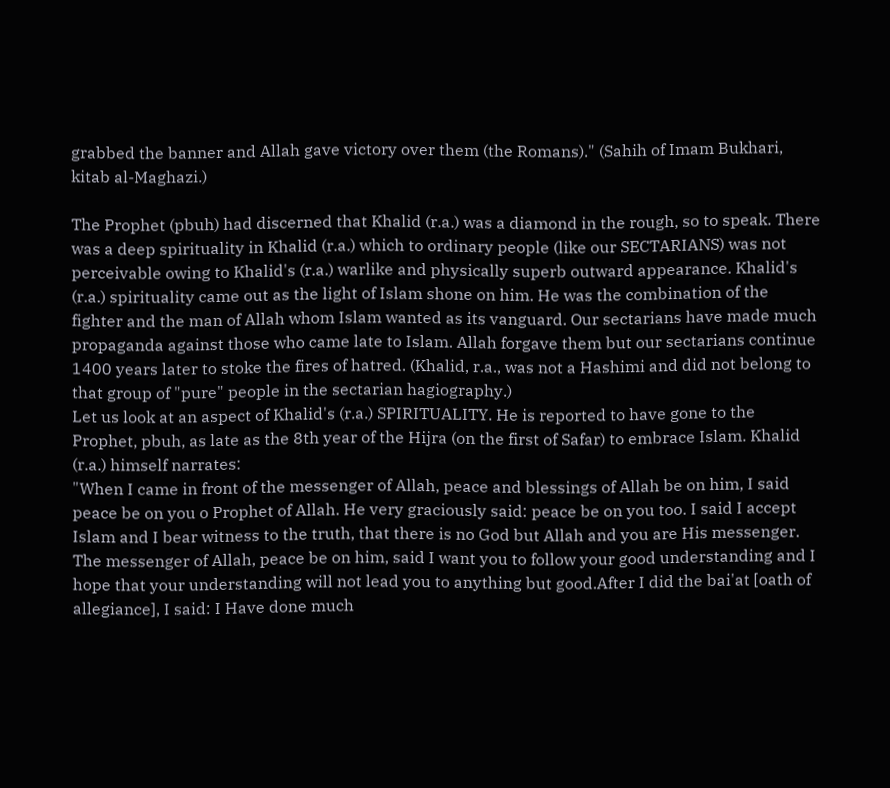grabbed the banner and Allah gave victory over them (the Romans)." (Sahih of Imam Bukhari, kitab al-Maghazi.)

The Prophet (pbuh) had discerned that Khalid (r.a.) was a diamond in the rough, so to speak. There was a deep spirituality in Khalid (r.a.) which to ordinary people (like our SECTARIANS) was not perceivable owing to Khalid's (r.a.) warlike and physically superb outward appearance. Khalid's (r.a.) spirituality came out as the light of Islam shone on him. He was the combination of the fighter and the man of Allah whom Islam wanted as its vanguard. Our sectarians have made much propaganda against those who came late to Islam. Allah forgave them but our sectarians continue 1400 years later to stoke the fires of hatred. (Khalid, r.a., was not a Hashimi and did not belong to that group of "pure" people in the sectarian hagiography.)
Let us look at an aspect of Khalid's (r.a.) SPIRITUALITY. He is reported to have gone to the Prophet, pbuh, as late as the 8th year of the Hijra (on the first of Safar) to embrace Islam. Khalid (r.a.) himself narrates:
"When I came in front of the messenger of Allah, peace and blessings of Allah be on him, I said peace be on you o Prophet of Allah. He very graciously said: peace be on you too. I said I accept Islam and I bear witness to the truth, that there is no God but Allah and you are His messenger. The messenger of Allah, peace be on him, said I want you to follow your good understanding and I hope that your understanding will not lead you to anything but good.After I did the bai'at [oath of allegiance], I said: I Have done much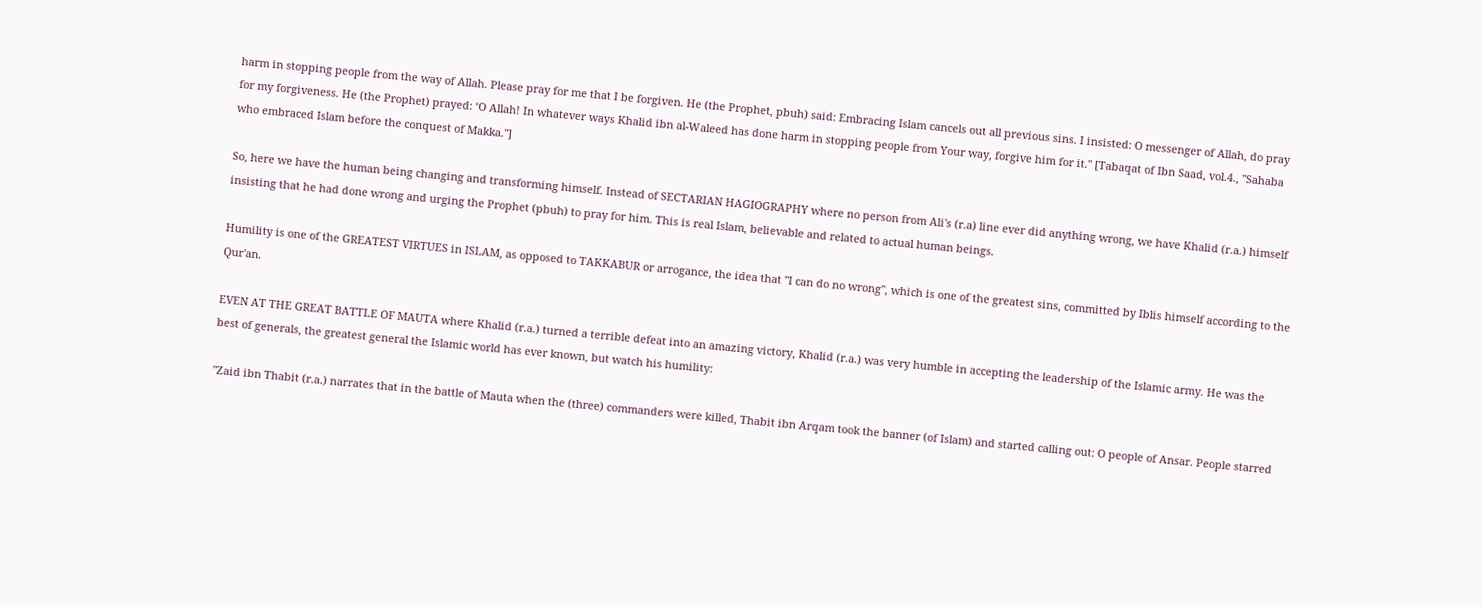harm in stopping people from the way of Allah. Please pray for me that I be forgiven. He (the Prophet, pbuh) said: Embracing Islam cancels out all previous sins. I insisted: O messenger of Allah, do pray for my forgiveness. He (the Prophet) prayed: ‘O Allah! In whatever ways Khalid ibn al-Waleed has done harm in stopping people from Your way, forgive him for it." [Tabaqat of Ibn Saad, vol.4., "Sahaba who embraced Islam before the conquest of Makka."]

So, here we have the human being changing and transforming himself. Instead of SECTARIAN HAGIOGRAPHY where no person from Ali's (r.a) line ever did anything wrong, we have Khalid (r.a.) himself insisting that he had done wrong and urging the Prophet (pbuh) to pray for him. This is real Islam, believable and related to actual human beings.

Humility is one of the GREATEST VIRTUES in ISLAM, as opposed to TAKKABUR or arrogance, the idea that "I can do no wrong", which is one of the greatest sins, committed by Iblis himself according to the Qur'an.

EVEN AT THE GREAT BATTLE OF MAUTA where Khalid (r.a.) turned a terrible defeat into an amazing victory, Khalid (r.a.) was very humble in accepting the leadership of the Islamic army. He was the best of generals, the greatest general the Islamic world has ever known, but watch his humility:

"Zaid ibn Thabit (r.a.) narrates that in the battle of Mauta when the (three) commanders were killed, Thabit ibn Arqam took the banner (of Islam) and started calling out: O people of Ansar. People starred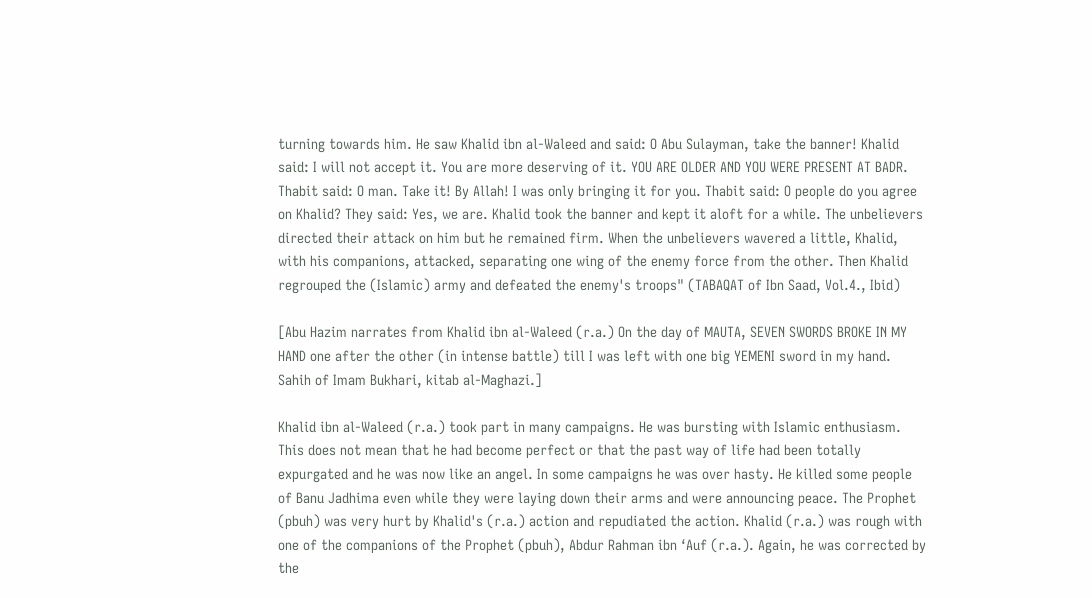turning towards him. He saw Khalid ibn al-Waleed and said: O Abu Sulayman, take the banner! Khalid said: I will not accept it. You are more deserving of it. YOU ARE OLDER AND YOU WERE PRESENT AT BADR. Thabit said: O man. Take it! By Allah! I was only bringing it for you. Thabit said: O people do you agree on Khalid? They said: Yes, we are. Khalid took the banner and kept it aloft for a while. The unbelievers directed their attack on him but he remained firm. When the unbelievers wavered a little, Khalid, with his companions, attacked, separating one wing of the enemy force from the other. Then Khalid regrouped the (Islamic) army and defeated the enemy's troops" (TABAQAT of Ibn Saad, Vol.4., Ibid)

[Abu Hazim narrates from Khalid ibn al-Waleed (r.a.) On the day of MAUTA, SEVEN SWORDS BROKE IN MY HAND one after the other (in intense battle) till I was left with one big YEMENI sword in my hand. Sahih of Imam Bukhari, kitab al-Maghazi.]

Khalid ibn al-Waleed (r.a.) took part in many campaigns. He was bursting with Islamic enthusiasm. This does not mean that he had become perfect or that the past way of life had been totally expurgated and he was now like an angel. In some campaigns he was over hasty. He killed some people of Banu Jadhima even while they were laying down their arms and were announcing peace. The Prophet (pbuh) was very hurt by Khalid's (r.a.) action and repudiated the action. Khalid (r.a.) was rough with one of the companions of the Prophet (pbuh), Abdur Rahman ibn ‘Auf (r.a.). Again, he was corrected by the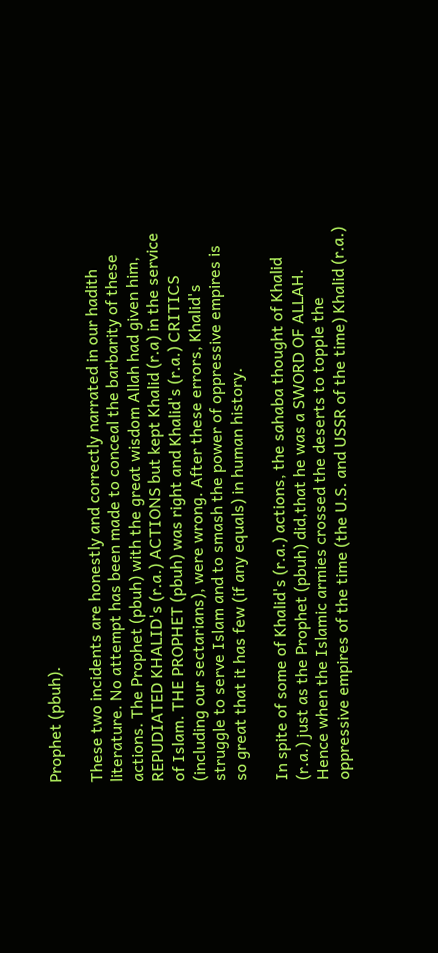Prophet (pbuh).

These two incidents are honestly and correctly narrated in our hadith literature. No attempt has been made to conceal the barbarity of these actions. The Prophet (pbuh) with the great wisdom Allah had given him, REPUDIATED KHALID's (r.a.) ACTIONS but kept Khalid (r.a) in the service of Islam. THE PROPHET (pbuh) was right and Khalid's (r.a.) CRITICS (including our sectarians), were wrong. After these errors, Khalid's struggle to serve Islam and to smash the power of oppressive empires is so great that it has few (if any equals) in human history.

In spite of some of Khalid's (r.a.) actions, the sahaba thought of Khalid (r.a.) just as the Prophet (pbuh) did,that he was a SWORD OF ALLAH. Hence when the Islamic armies crossed the deserts to topple the oppressive empires of the time (the U.S. and USSR of the time) Khalid (r.a.)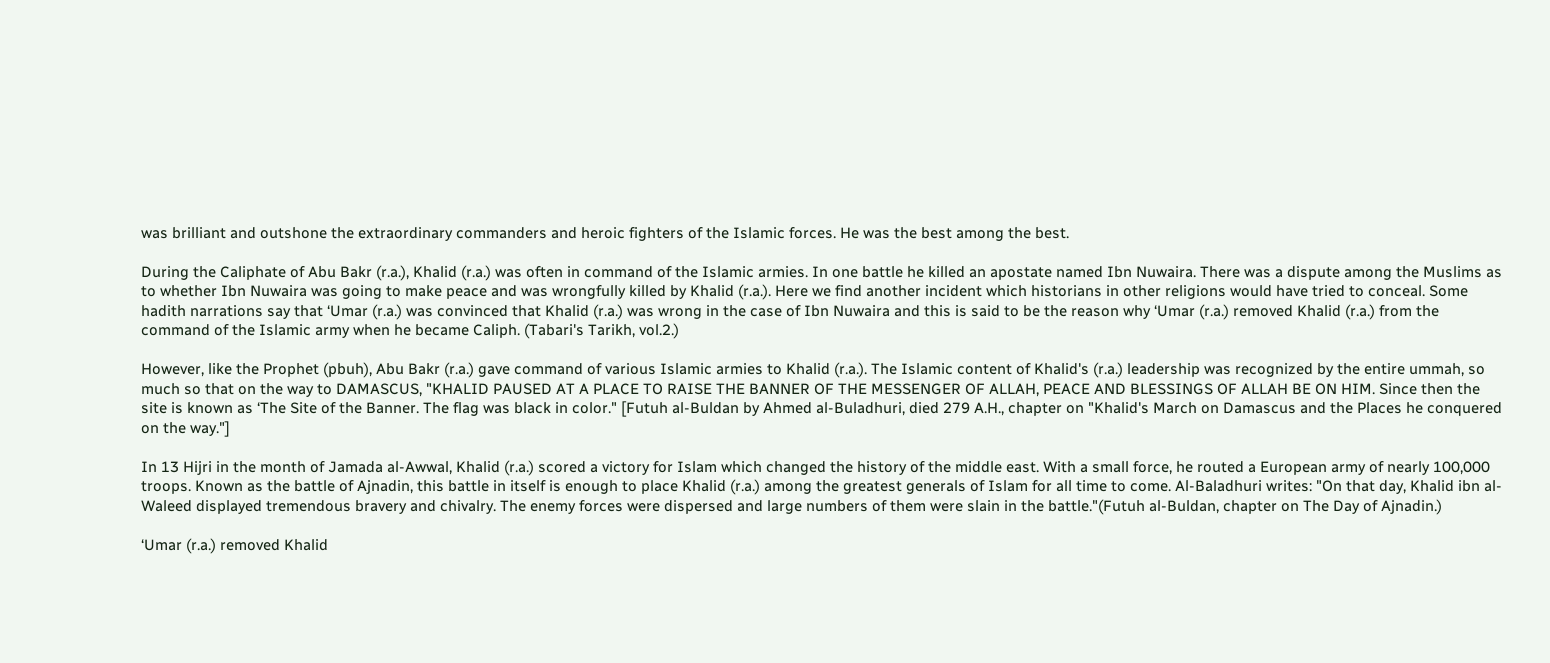was brilliant and outshone the extraordinary commanders and heroic fighters of the Islamic forces. He was the best among the best.

During the Caliphate of Abu Bakr (r.a.), Khalid (r.a.) was often in command of the Islamic armies. In one battle he killed an apostate named Ibn Nuwaira. There was a dispute among the Muslims as to whether Ibn Nuwaira was going to make peace and was wrongfully killed by Khalid (r.a.). Here we find another incident which historians in other religions would have tried to conceal. Some hadith narrations say that ‘Umar (r.a.) was convinced that Khalid (r.a.) was wrong in the case of Ibn Nuwaira and this is said to be the reason why ‘Umar (r.a.) removed Khalid (r.a.) from the command of the Islamic army when he became Caliph. (Tabari's Tarikh, vol.2.)

However, like the Prophet (pbuh), Abu Bakr (r.a.) gave command of various Islamic armies to Khalid (r.a.). The Islamic content of Khalid's (r.a.) leadership was recognized by the entire ummah, so much so that on the way to DAMASCUS, "KHALID PAUSED AT A PLACE TO RAISE THE BANNER OF THE MESSENGER OF ALLAH, PEACE AND BLESSINGS OF ALLAH BE ON HIM. Since then the site is known as ‘The Site of the Banner. The flag was black in color." [Futuh al-Buldan by Ahmed al-Buladhuri, died 279 A.H., chapter on "Khalid's March on Damascus and the Places he conquered on the way."]

In 13 Hijri in the month of Jamada al-Awwal, Khalid (r.a.) scored a victory for Islam which changed the history of the middle east. With a small force, he routed a European army of nearly 100,000 troops. Known as the battle of Ajnadin, this battle in itself is enough to place Khalid (r.a.) among the greatest generals of Islam for all time to come. Al-Baladhuri writes: "On that day, Khalid ibn al-Waleed displayed tremendous bravery and chivalry. The enemy forces were dispersed and large numbers of them were slain in the battle."(Futuh al-Buldan, chapter on The Day of Ajnadin.)

‘Umar (r.a.) removed Khalid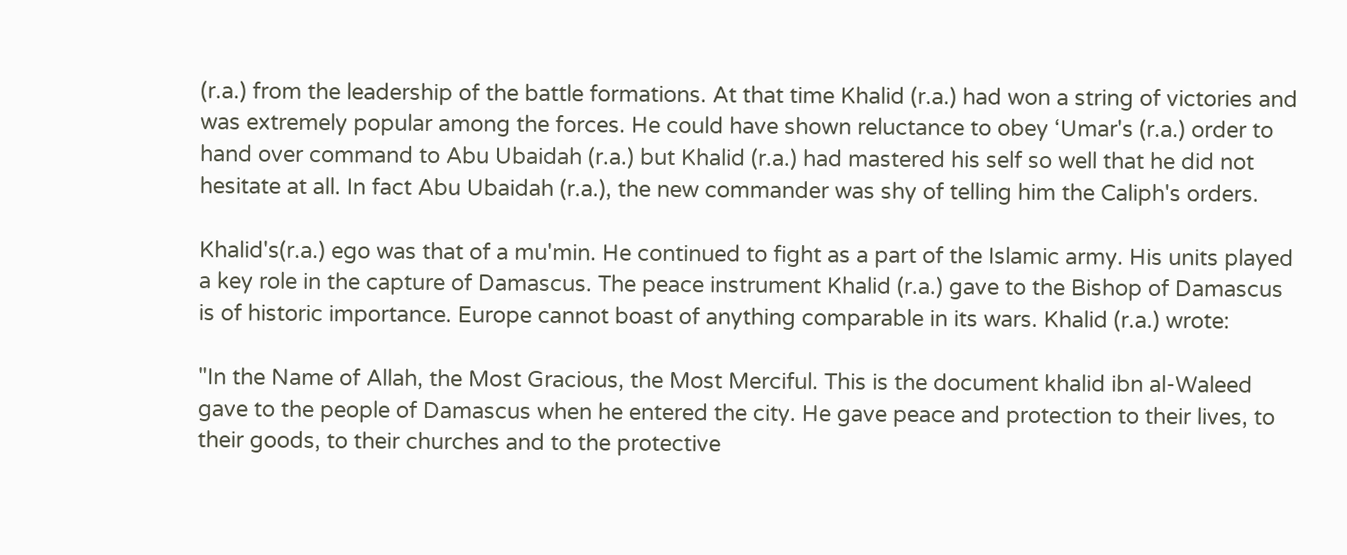(r.a.) from the leadership of the battle formations. At that time Khalid (r.a.) had won a string of victories and was extremely popular among the forces. He could have shown reluctance to obey ‘Umar's (r.a.) order to hand over command to Abu Ubaidah (r.a.) but Khalid (r.a.) had mastered his self so well that he did not hesitate at all. In fact Abu Ubaidah (r.a.), the new commander was shy of telling him the Caliph's orders.

Khalid's(r.a.) ego was that of a mu'min. He continued to fight as a part of the Islamic army. His units played a key role in the capture of Damascus. The peace instrument Khalid (r.a.) gave to the Bishop of Damascus is of historic importance. Europe cannot boast of anything comparable in its wars. Khalid (r.a.) wrote:

"In the Name of Allah, the Most Gracious, the Most Merciful. This is the document khalid ibn al-Waleed gave to the people of Damascus when he entered the city. He gave peace and protection to their lives, to their goods, to their churches and to the protective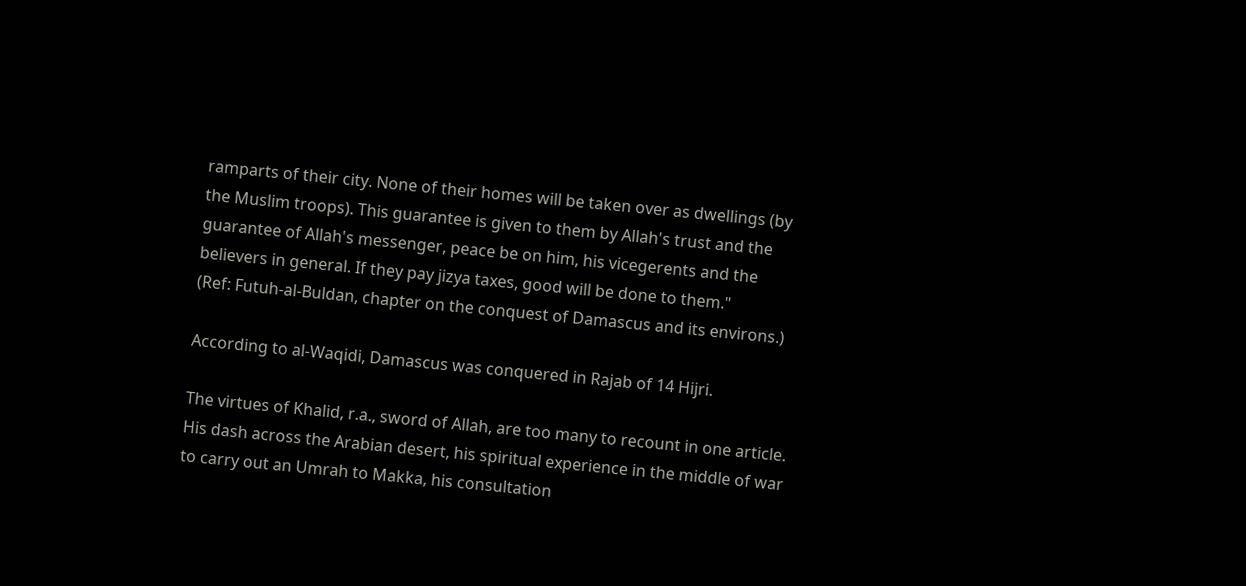ramparts of their city. None of their homes will be taken over as dwellings (by the Muslim troops). This guarantee is given to them by Allah's trust and the guarantee of Allah's messenger, peace be on him, his vicegerents and the believers in general. If they pay jizya taxes, good will be done to them."
(Ref: Futuh-al-Buldan, chapter on the conquest of Damascus and its environs.)

According to al-Waqidi, Damascus was conquered in Rajab of 14 Hijri.

The virtues of Khalid, r.a., sword of Allah, are too many to recount in one article. His dash across the Arabian desert, his spiritual experience in the middle of war to carry out an Umrah to Makka, his consultation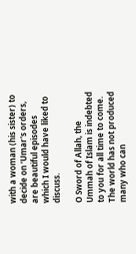with a woman (his sister) to decide on ‘Umar's orders, are beautiful episodes which I would have liked to discuss.

O Sword of Allah, the Ummah of Islam is indebted to you for all time to come. The world has not produced many who can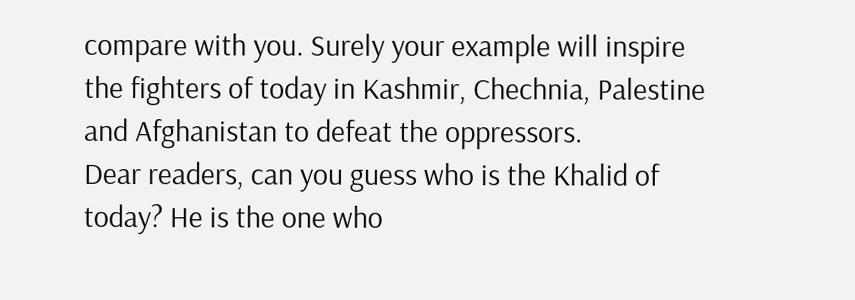compare with you. Surely your example will inspire the fighters of today in Kashmir, Chechnia, Palestine and Afghanistan to defeat the oppressors.
Dear readers, can you guess who is the Khalid of today? He is the one who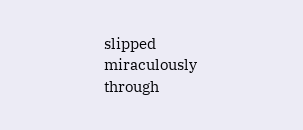slipped miraculously through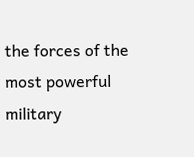the forces of the most powerful military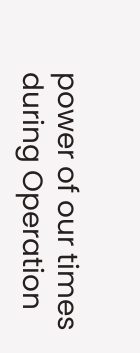power of our times during Operation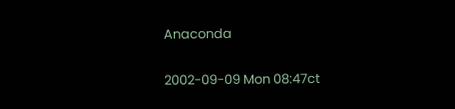Anaconda

2002-09-09 Mon 08:47ct